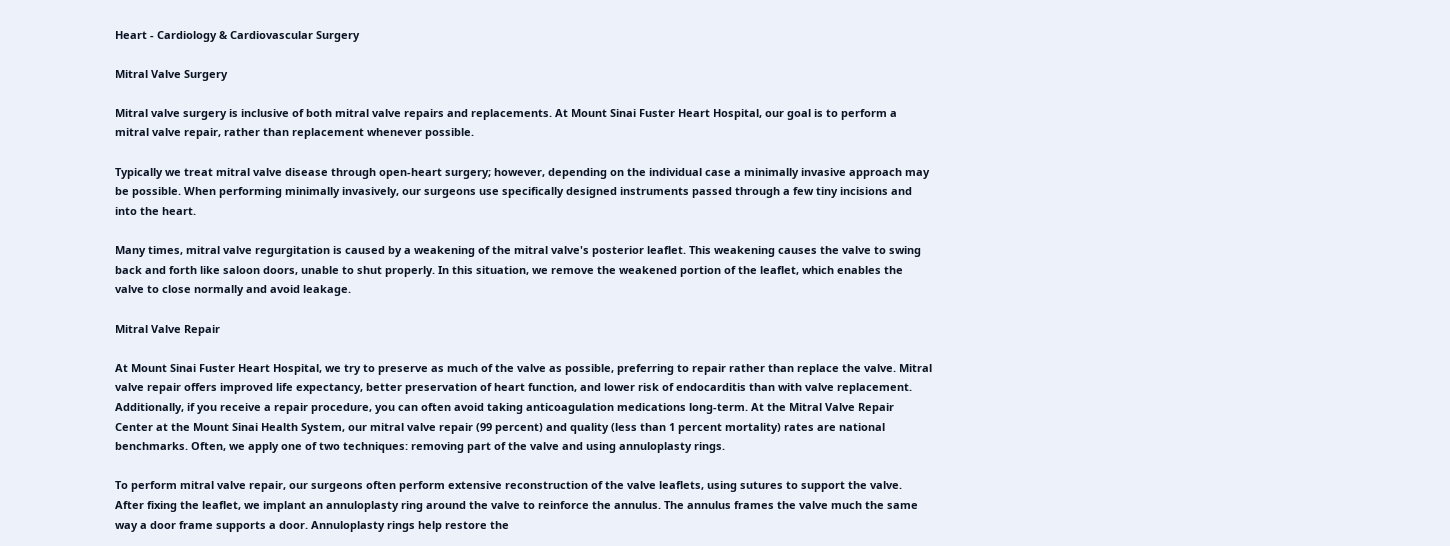Heart - Cardiology & Cardiovascular Surgery

Mitral Valve Surgery

Mitral valve surgery is inclusive of both mitral valve repairs and replacements. At Mount Sinai Fuster Heart Hospital, our goal is to perform a mitral valve repair, rather than replacement whenever possible.

Typically we treat mitral valve disease through open-heart surgery; however, depending on the individual case a minimally invasive approach may be possible. When performing minimally invasively, our surgeons use specifically designed instruments passed through a few tiny incisions and into the heart.

Many times, mitral valve regurgitation is caused by a weakening of the mitral valve's posterior leaflet. This weakening causes the valve to swing back and forth like saloon doors, unable to shut properly. In this situation, we remove the weakened portion of the leaflet, which enables the valve to close normally and avoid leakage.

Mitral Valve Repair

At Mount Sinai Fuster Heart Hospital, we try to preserve as much of the valve as possible, preferring to repair rather than replace the valve. Mitral valve repair offers improved life expectancy, better preservation of heart function, and lower risk of endocarditis than with valve replacement. Additionally, if you receive a repair procedure, you can often avoid taking anticoagulation medications long-term. At the Mitral Valve Repair Center at the Mount Sinai Health System, our mitral valve repair (99 percent) and quality (less than 1 percent mortality) rates are national benchmarks. Often, we apply one of two techniques: removing part of the valve and using annuloplasty rings.

To perform mitral valve repair, our surgeons often perform extensive reconstruction of the valve leaflets, using sutures to support the valve. After fixing the leaflet, we implant an annuloplasty ring around the valve to reinforce the annulus. The annulus frames the valve much the same way a door frame supports a door. Annuloplasty rings help restore the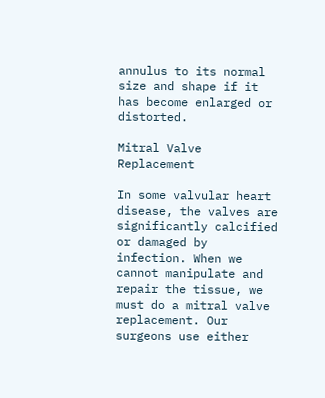annulus to its normal size and shape if it has become enlarged or distorted.

Mitral Valve Replacement

In some valvular heart disease, the valves are significantly calcified or damaged by infection. When we cannot manipulate and repair the tissue, we must do a mitral valve replacement. Our surgeons use either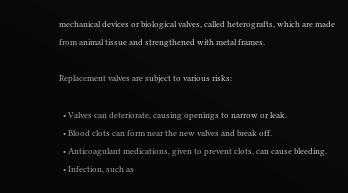mechanical devices or biological valves, called heterografts, which are made from animal tissue and strengthened with metal frames.

Replacement valves are subject to various risks:

  • Valves can deteriorate, causing openings to narrow or leak.
  • Blood clots can form near the new valves and break off.
  • Anticoagulant medications, given to prevent clots, can cause bleeding.
  • Infection, such as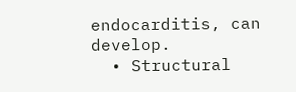endocarditis, can develop.
  • Structural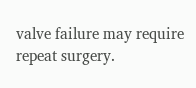valve failure may require repeat surgery.